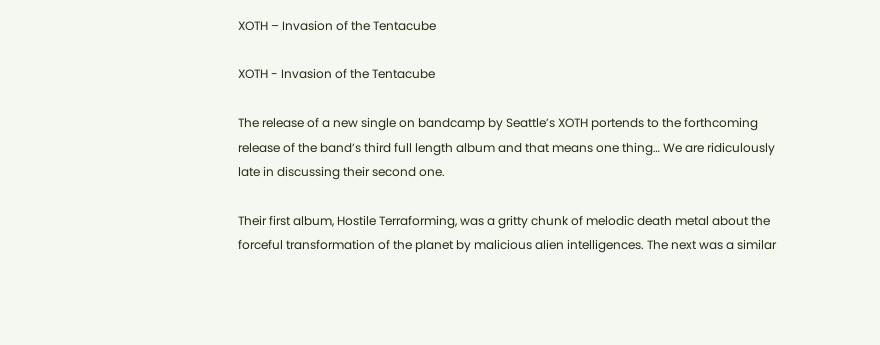XOTH – Invasion of the Tentacube

XOTH - Invasion of the Tentacube

The release of a new single on bandcamp by Seattle’s XOTH portends to the forthcoming release of the band’s third full length album and that means one thing… We are ridiculously late in discussing their second one.

Their first album, Hostile Terraforming, was a gritty chunk of melodic death metal about the forceful transformation of the planet by malicious alien intelligences. The next was a similar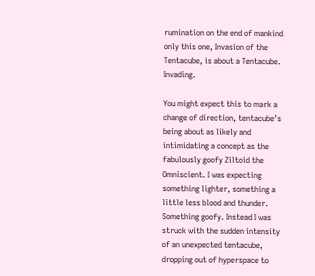rumination on the end of mankind only this one, Invasion of the Tentacube, is about a Tentacube. Invading.

You might expect this to mark a change of direction, tentacube’s being about as likely and intimidating a concept as the fabulously goofy Ziltoid the Omniscient. I was expecting something lighter, something a little less blood and thunder. Something goofy. Instead I was struck with the sudden intensity of an unexpected tentacube, dropping out of hyperspace to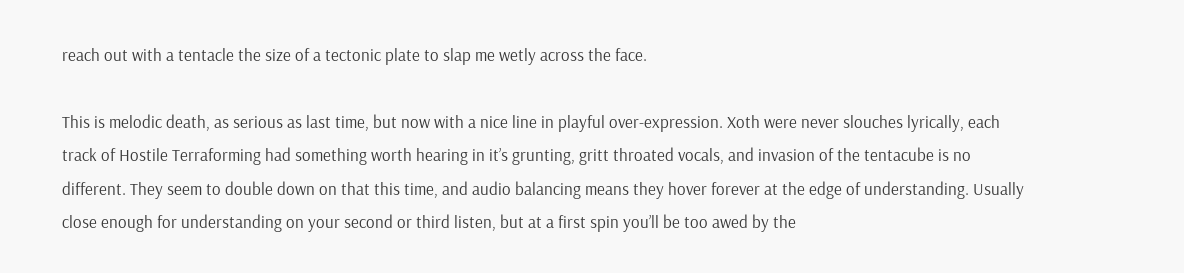reach out with a tentacle the size of a tectonic plate to slap me wetly across the face.

This is melodic death, as serious as last time, but now with a nice line in playful over-expression. Xoth were never slouches lyrically, each track of Hostile Terraforming had something worth hearing in it’s grunting, gritt throated vocals, and invasion of the tentacube is no different. They seem to double down on that this time, and audio balancing means they hover forever at the edge of understanding. Usually close enough for understanding on your second or third listen, but at a first spin you’ll be too awed by the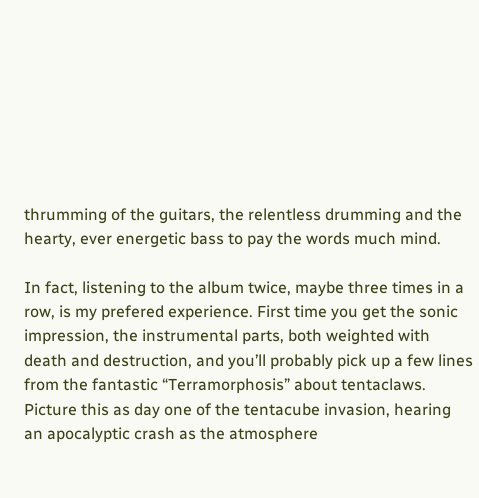thrumming of the guitars, the relentless drumming and the hearty, ever energetic bass to pay the words much mind.

In fact, listening to the album twice, maybe three times in a row, is my prefered experience. First time you get the sonic impression, the instrumental parts, both weighted with death and destruction, and you’ll probably pick up a few lines from the fantastic “Terramorphosis” about tentaclaws. Picture this as day one of the tentacube invasion, hearing an apocalyptic crash as the atmosphere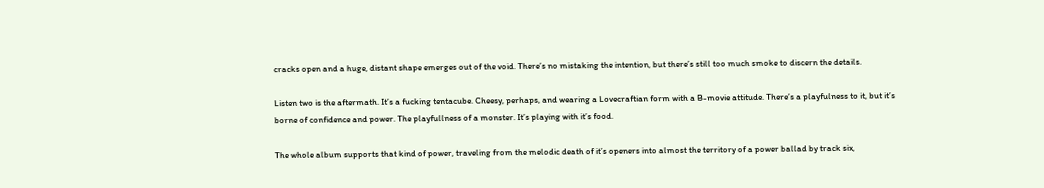cracks open and a huge, distant shape emerges out of the void. There’s no mistaking the intention, but there’s still too much smoke to discern the details.

Listen two is the aftermath. It’s a fucking tentacube. Cheesy, perhaps, and wearing a Lovecraftian form with a B-movie attitude. There’s a playfulness to it, but it’s borne of confidence and power. The playfullness of a monster. It’s playing with it’s food.

The whole album supports that kind of power, traveling from the melodic death of it’s openers into almost the territory of a power ballad by track six,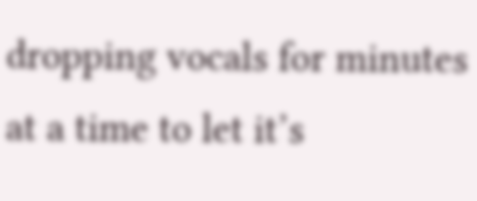dropping vocals for minutes at a time to let it’s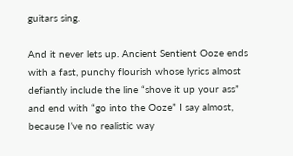guitars sing.

And it never lets up. Ancient Sentient Ooze ends with a fast, punchy flourish whose lyrics almost defiantly include the line “shove it up your ass” and end with “go into the Ooze” I say almost, because I’ve no realistic way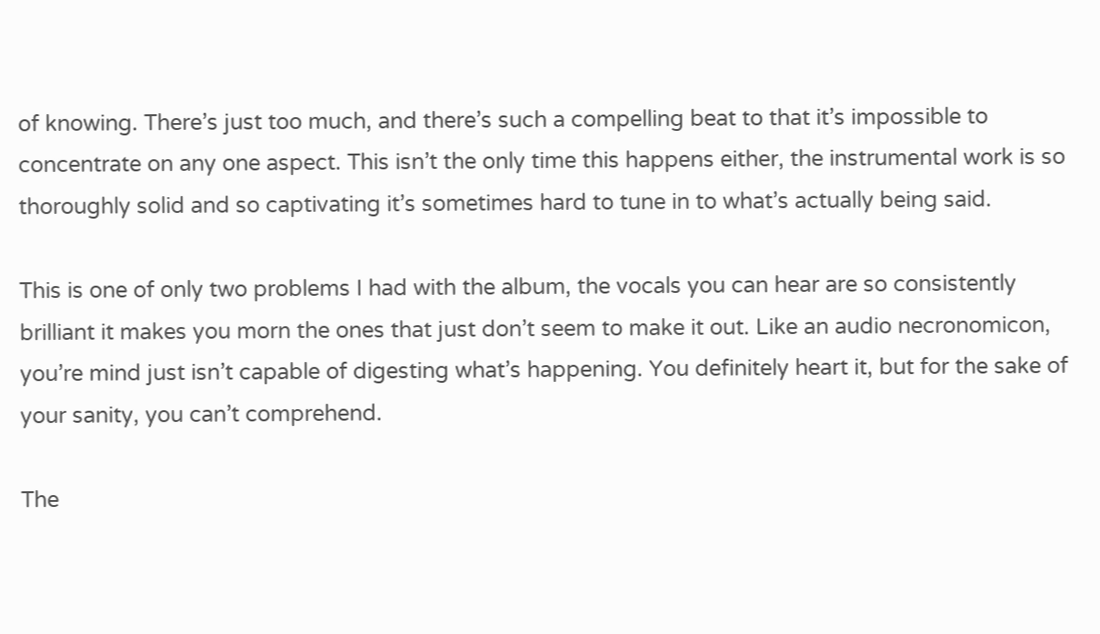of knowing. There’s just too much, and there’s such a compelling beat to that it’s impossible to concentrate on any one aspect. This isn’t the only time this happens either, the instrumental work is so thoroughly solid and so captivating it’s sometimes hard to tune in to what’s actually being said.

This is one of only two problems I had with the album, the vocals you can hear are so consistently brilliant it makes you morn the ones that just don’t seem to make it out. Like an audio necronomicon, you’re mind just isn’t capable of digesting what’s happening. You definitely heart it, but for the sake of your sanity, you can’t comprehend.

The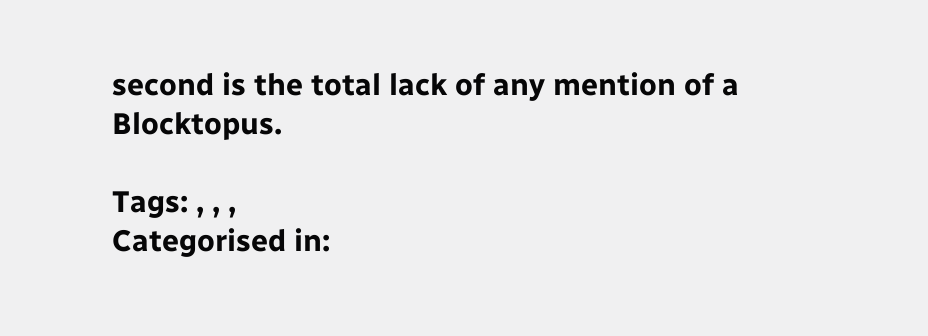second is the total lack of any mention of a Blocktopus.

Tags: , , ,
Categorised in: